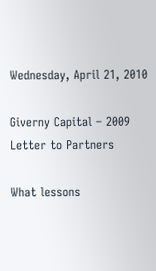Wednesday, April 21, 2010

Giverny Capital – 2009 Letter to Partners

What lessons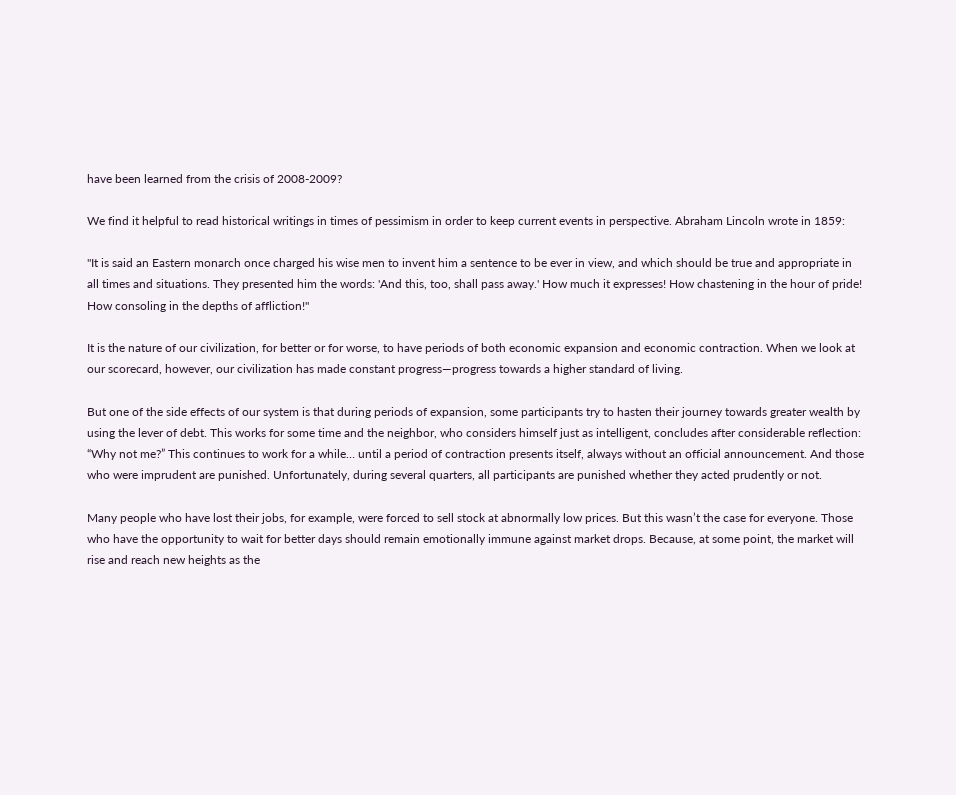have been learned from the crisis of 2008-2009?

We find it helpful to read historical writings in times of pessimism in order to keep current events in perspective. Abraham Lincoln wrote in 1859:

"It is said an Eastern monarch once charged his wise men to invent him a sentence to be ever in view, and which should be true and appropriate in all times and situations. They presented him the words: 'And this, too, shall pass away.' How much it expresses! How chastening in the hour of pride! How consoling in the depths of affliction!"

It is the nature of our civilization, for better or for worse, to have periods of both economic expansion and economic contraction. When we look at our scorecard, however, our civilization has made constant progress—progress towards a higher standard of living.

But one of the side effects of our system is that during periods of expansion, some participants try to hasten their journey towards greater wealth by using the lever of debt. This works for some time and the neighbor, who considers himself just as intelligent, concludes after considerable reflection: “Why not me?” This continues to work for a while… until a period of contraction presents itself, always without an official announcement. And those who were imprudent are punished. Unfortunately, during several quarters, all participants are punished whether they acted prudently or not.

Many people who have lost their jobs, for example, were forced to sell stock at abnormally low prices. But this wasn’t the case for everyone. Those who have the opportunity to wait for better days should remain emotionally immune against market drops. Because, at some point, the market will rise and reach new heights as the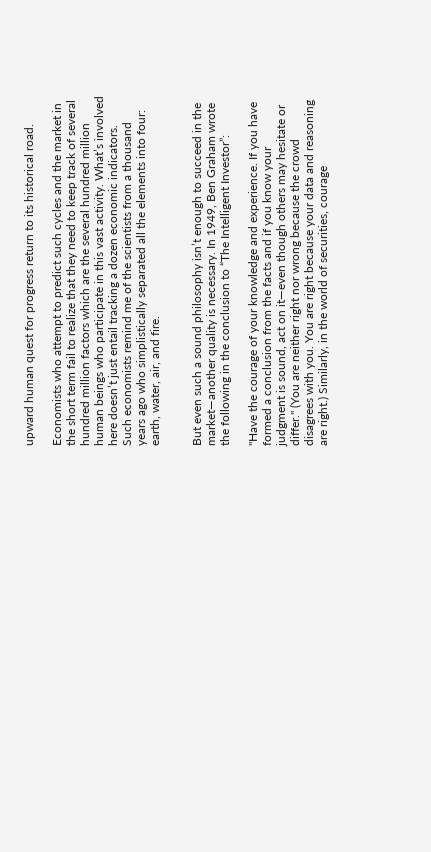upward human quest for progress return to its historical road.

Economists who attempt to predict such cycles and the market in the short term fail to realize that they need to keep track of several hundred million factors which are the several hundred million human beings who participate in this vast activity. What’s involved here doesn’t just entail tracking a dozen economic indicators. Such economists remind me of the scientists from a thousand years ago who simplistically separated all the elements into four: earth, water, air, and fire.


But even such a sound philosophy isn’t enough to succeed in the market—another quality is necessary. In 1949, Ben Graham wrote the following in the conclusion to “The Intelligent Investor”:

"Have the courage of your knowledge and experience. If you have formed a conclusion from the facts and if you know your judgment is sound, act on it—even though others may hesitate or differ." (You are neither right nor wrong because the crowd disagrees with you. You are right because your data and reasoning are right.) Similarly, in the world of securities, courage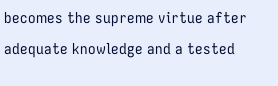becomes the supreme virtue after adequate knowledge and a tested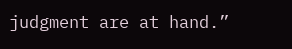judgment are at hand.”